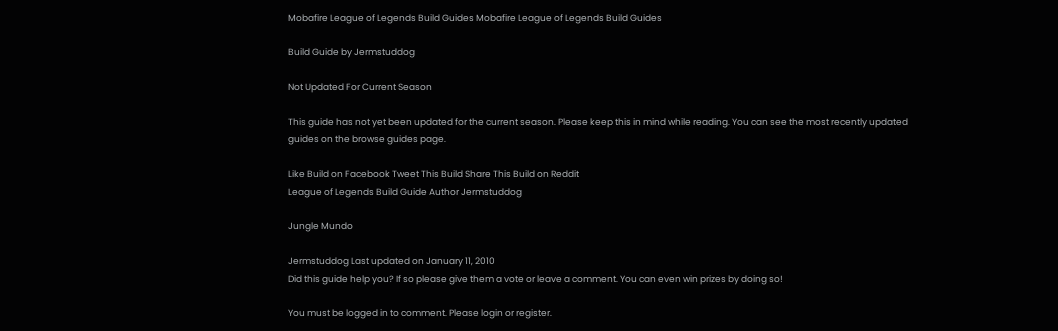Mobafire League of Legends Build Guides Mobafire League of Legends Build Guides

Build Guide by Jermstuddog

Not Updated For Current Season

This guide has not yet been updated for the current season. Please keep this in mind while reading. You can see the most recently updated guides on the browse guides page.

Like Build on Facebook Tweet This Build Share This Build on Reddit
League of Legends Build Guide Author Jermstuddog

Jungle Mundo

Jermstuddog Last updated on January 11, 2010
Did this guide help you? If so please give them a vote or leave a comment. You can even win prizes by doing so!

You must be logged in to comment. Please login or register.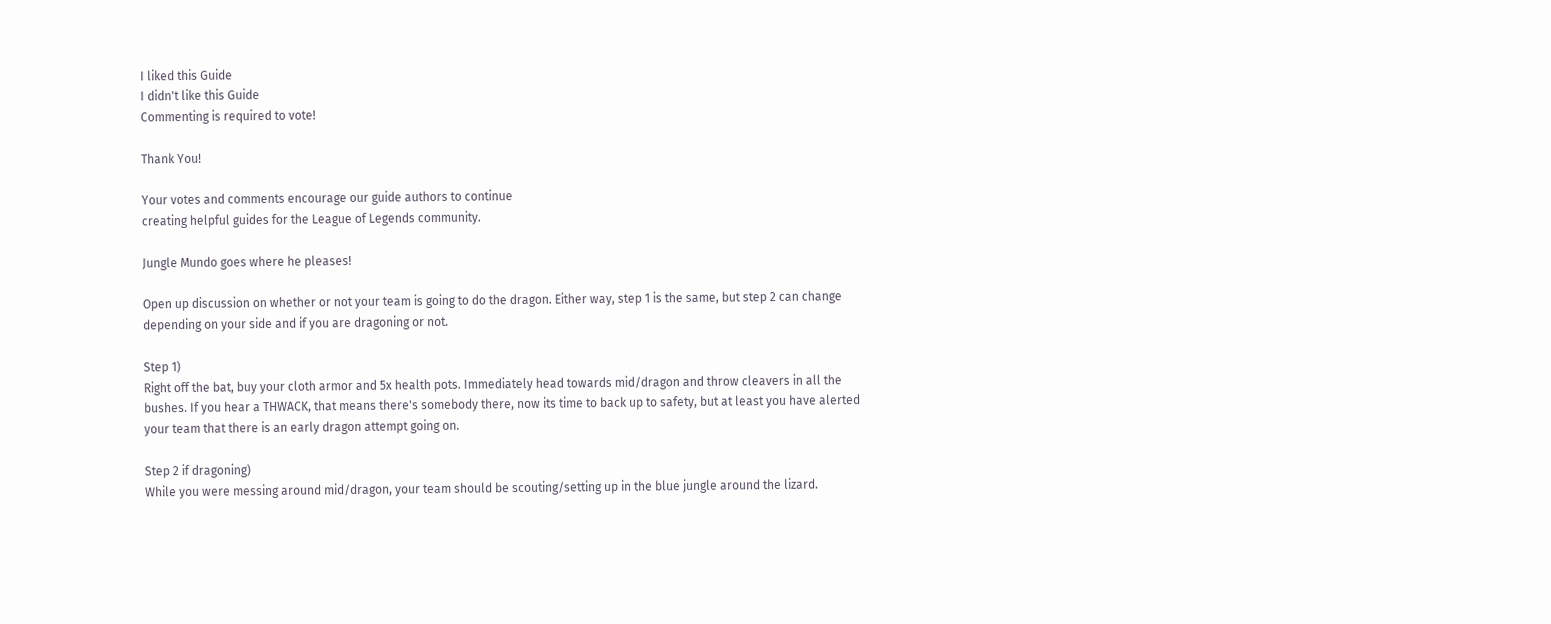I liked this Guide
I didn't like this Guide
Commenting is required to vote!

Thank You!

Your votes and comments encourage our guide authors to continue
creating helpful guides for the League of Legends community.

Jungle Mundo goes where he pleases!

Open up discussion on whether or not your team is going to do the dragon. Either way, step 1 is the same, but step 2 can change depending on your side and if you are dragoning or not.

Step 1)
Right off the bat, buy your cloth armor and 5x health pots. Immediately head towards mid/dragon and throw cleavers in all the bushes. If you hear a THWACK, that means there's somebody there, now its time to back up to safety, but at least you have alerted your team that there is an early dragon attempt going on.

Step 2 if dragoning)
While you were messing around mid/dragon, your team should be scouting/setting up in the blue jungle around the lizard.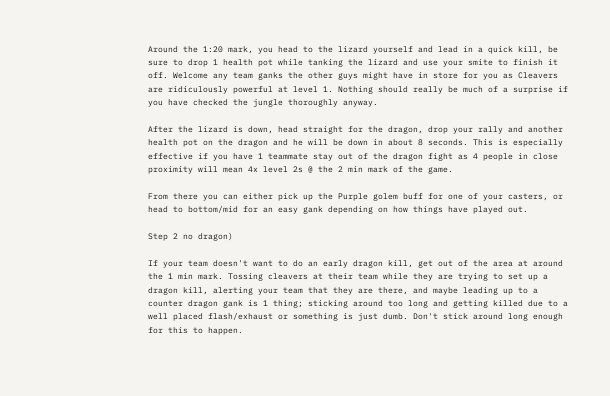Around the 1:20 mark, you head to the lizard yourself and lead in a quick kill, be sure to drop 1 health pot while tanking the lizard and use your smite to finish it off. Welcome any team ganks the other guys might have in store for you as Cleavers are ridiculously powerful at level 1. Nothing should really be much of a surprise if you have checked the jungle thoroughly anyway.

After the lizard is down, head straight for the dragon, drop your rally and another health pot on the dragon and he will be down in about 8 seconds. This is especially effective if you have 1 teammate stay out of the dragon fight as 4 people in close proximity will mean 4x level 2s @ the 2 min mark of the game.

From there you can either pick up the Purple golem buff for one of your casters, or head to bottom/mid for an easy gank depending on how things have played out.

Step 2 no dragon)

If your team doesn't want to do an early dragon kill, get out of the area at around the 1 min mark. Tossing cleavers at their team while they are trying to set up a dragon kill, alerting your team that they are there, and maybe leading up to a counter dragon gank is 1 thing; sticking around too long and getting killed due to a well placed flash/exhaust or something is just dumb. Don't stick around long enough for this to happen.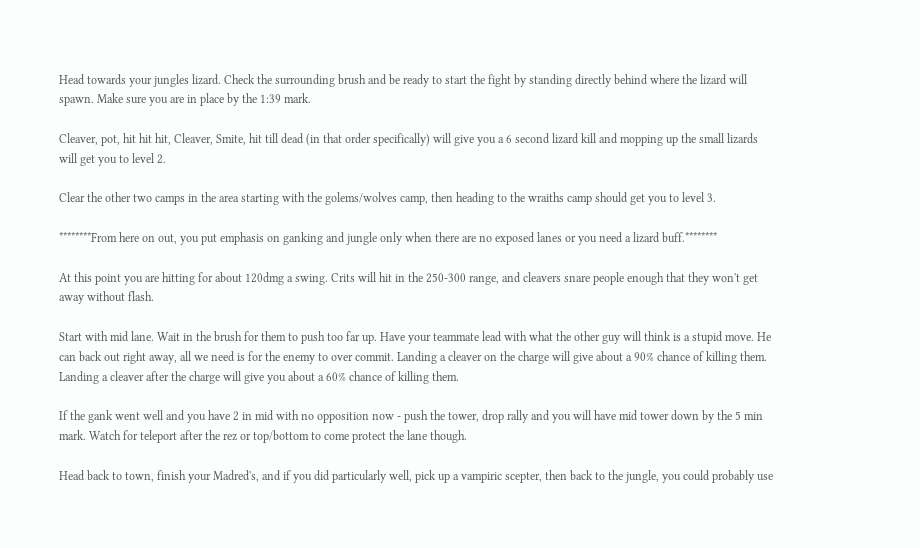Head towards your jungles lizard. Check the surrounding brush and be ready to start the fight by standing directly behind where the lizard will spawn. Make sure you are in place by the 1:39 mark.

Cleaver, pot, hit hit hit, Cleaver, Smite, hit till dead (in that order specifically) will give you a 6 second lizard kill and mopping up the small lizards will get you to level 2.

Clear the other two camps in the area starting with the golems/wolves camp, then heading to the wraiths camp should get you to level 3.

********From here on out, you put emphasis on ganking and jungle only when there are no exposed lanes or you need a lizard buff.********

At this point you are hitting for about 120dmg a swing. Crits will hit in the 250-300 range, and cleavers snare people enough that they won't get away without flash.

Start with mid lane. Wait in the brush for them to push too far up. Have your teammate lead with what the other guy will think is a stupid move. He can back out right away, all we need is for the enemy to over commit. Landing a cleaver on the charge will give about a 90% chance of killing them. Landing a cleaver after the charge will give you about a 60% chance of killing them.

If the gank went well and you have 2 in mid with no opposition now - push the tower, drop rally and you will have mid tower down by the 5 min mark. Watch for teleport after the rez or top/bottom to come protect the lane though.

Head back to town, finish your Madred's, and if you did particularly well, pick up a vampiric scepter, then back to the jungle, you could probably use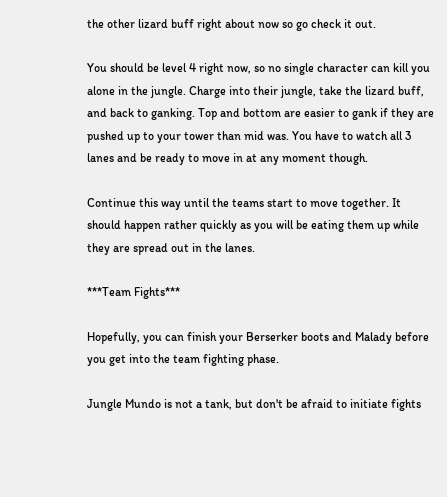the other lizard buff right about now so go check it out.

You should be level 4 right now, so no single character can kill you alone in the jungle. Charge into their jungle, take the lizard buff, and back to ganking. Top and bottom are easier to gank if they are pushed up to your tower than mid was. You have to watch all 3 lanes and be ready to move in at any moment though.

Continue this way until the teams start to move together. It should happen rather quickly as you will be eating them up while they are spread out in the lanes.

***Team Fights***

Hopefully, you can finish your Berserker boots and Malady before you get into the team fighting phase.

Jungle Mundo is not a tank, but don't be afraid to initiate fights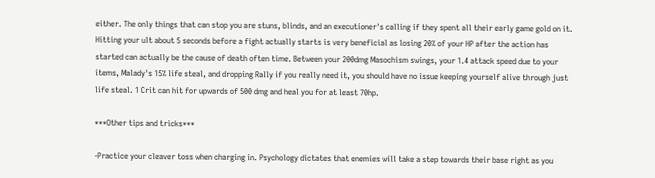either. The only things that can stop you are stuns, blinds, and an executioner's calling if they spent all their early game gold on it. Hitting your ult about 5 seconds before a fight actually starts is very beneficial as losing 20% of your HP after the action has started can actually be the cause of death often time. Between your 200dmg Masochism swings, your 1.4 attack speed due to your items, Malady's 15% life steal, and dropping Rally if you really need it, you should have no issue keeping yourself alive through just life steal. 1 Crit can hit for upwards of 500 dmg and heal you for at least 70hp.

***Other tips and tricks***

-Practice your cleaver toss when charging in. Psychology dictates that enemies will take a step towards their base right as you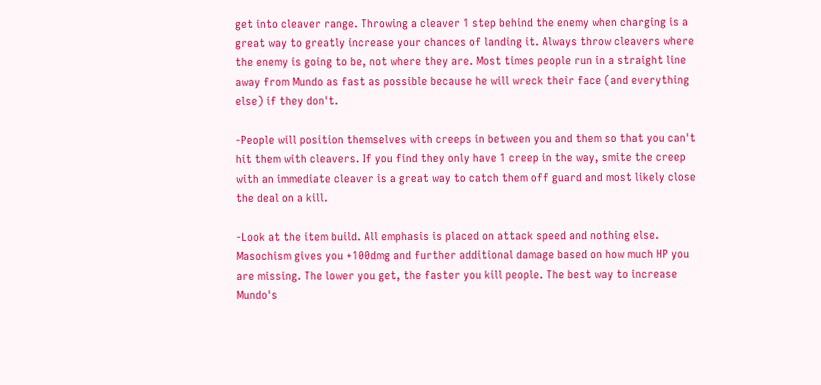get into cleaver range. Throwing a cleaver 1 step behind the enemy when charging is a great way to greatly increase your chances of landing it. Always throw cleavers where the enemy is going to be, not where they are. Most times people run in a straight line away from Mundo as fast as possible because he will wreck their face (and everything else) if they don't.

-People will position themselves with creeps in between you and them so that you can't hit them with cleavers. If you find they only have 1 creep in the way, smite the creep with an immediate cleaver is a great way to catch them off guard and most likely close the deal on a kill.

-Look at the item build. All emphasis is placed on attack speed and nothing else. Masochism gives you +100dmg and further additional damage based on how much HP you are missing. The lower you get, the faster you kill people. The best way to increase Mundo's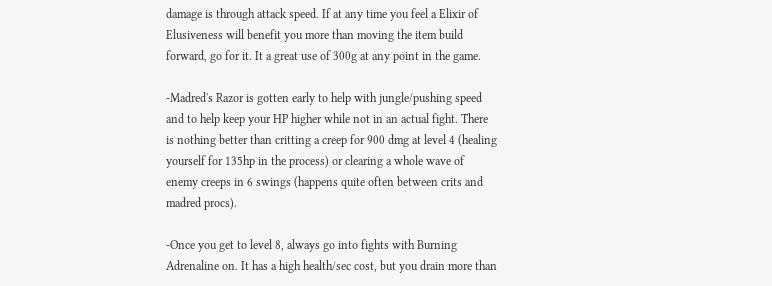damage is through attack speed. If at any time you feel a Elixir of Elusiveness will benefit you more than moving the item build forward, go for it. It a great use of 300g at any point in the game.

-Madred's Razor is gotten early to help with jungle/pushing speed and to help keep your HP higher while not in an actual fight. There is nothing better than critting a creep for 900 dmg at level 4 (healing yourself for 135hp in the process) or clearing a whole wave of enemy creeps in 6 swings (happens quite often between crits and madred procs).

-Once you get to level 8, always go into fights with Burning Adrenaline on. It has a high health/sec cost, but you drain more than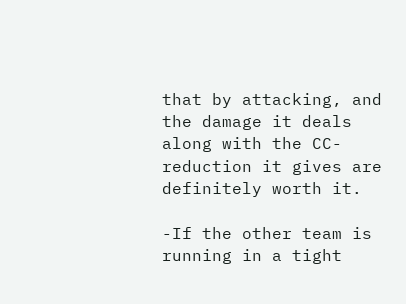that by attacking, and the damage it deals along with the CC-reduction it gives are definitely worth it.

-If the other team is running in a tight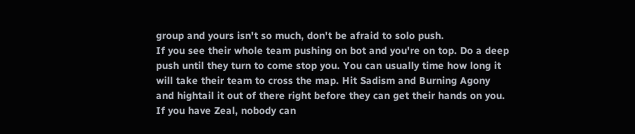group and yours isn't so much, don't be afraid to solo push.
If you see their whole team pushing on bot and you're on top. Do a deep push until they turn to come stop you. You can usually time how long it will take their team to cross the map. Hit Sadism and Burning Agony and hightail it out of there right before they can get their hands on you. If you have Zeal, nobody can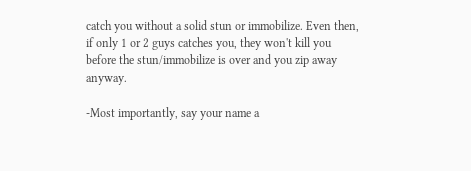catch you without a solid stun or immobilize. Even then, if only 1 or 2 guys catches you, they won't kill you before the stun/immobilize is over and you zip away anyway.

-Most importantly, say your name a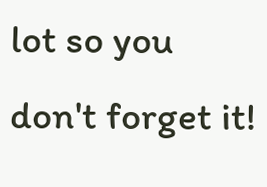lot so you don't forget it!